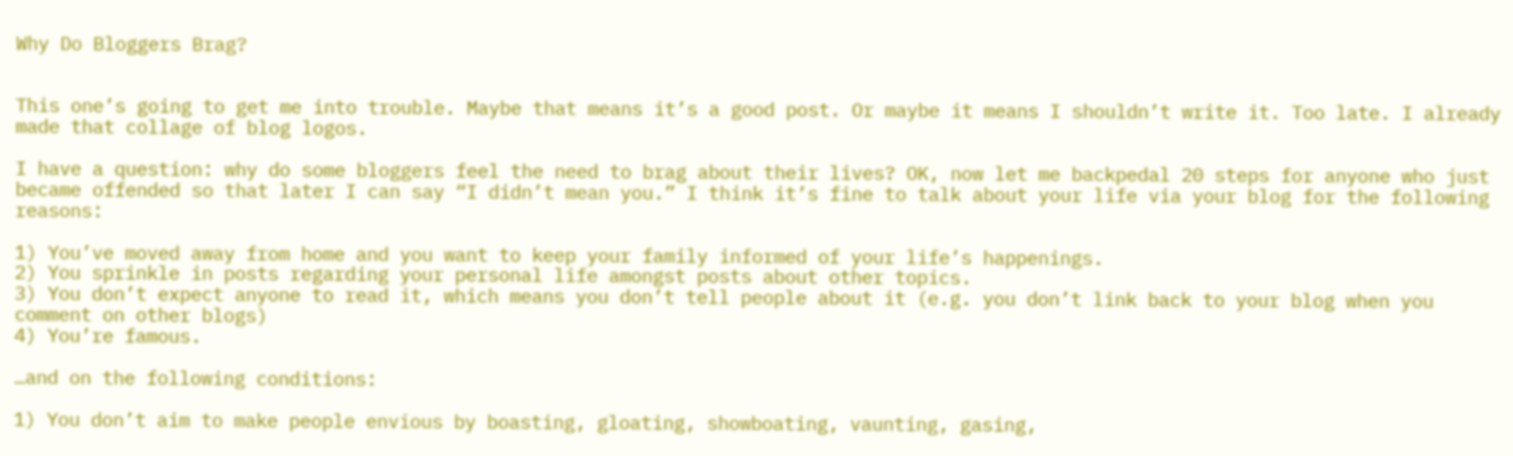Why Do Bloggers Brag?


This one’s going to get me into trouble. Maybe that means it’s a good post. Or maybe it means I shouldn’t write it. Too late. I already made that collage of blog logos.

I have a question: why do some bloggers feel the need to brag about their lives? OK, now let me backpedal 20 steps for anyone who just became offended so that later I can say “I didn’t mean you.” I think it’s fine to talk about your life via your blog for the following reasons:

1) You’ve moved away from home and you want to keep your family informed of your life’s happenings.
2) You sprinkle in posts regarding your personal life amongst posts about other topics.
3) You don’t expect anyone to read it, which means you don’t tell people about it (e.g. you don’t link back to your blog when you comment on other blogs)
4) You’re famous.

…and on the following conditions:

1) You don’t aim to make people envious by boasting, gloating, showboating, vaunting, gasing,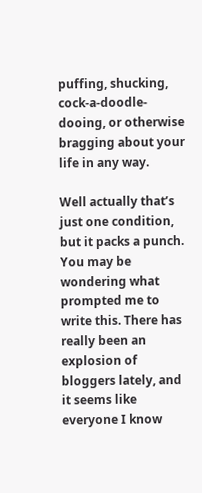puffing, shucking, cock-a-doodle-dooing, or otherwise bragging about your life in any way.

Well actually that’s just one condition, but it packs a punch. You may be wondering what prompted me to write this. There has really been an explosion of bloggers lately, and it seems like everyone I know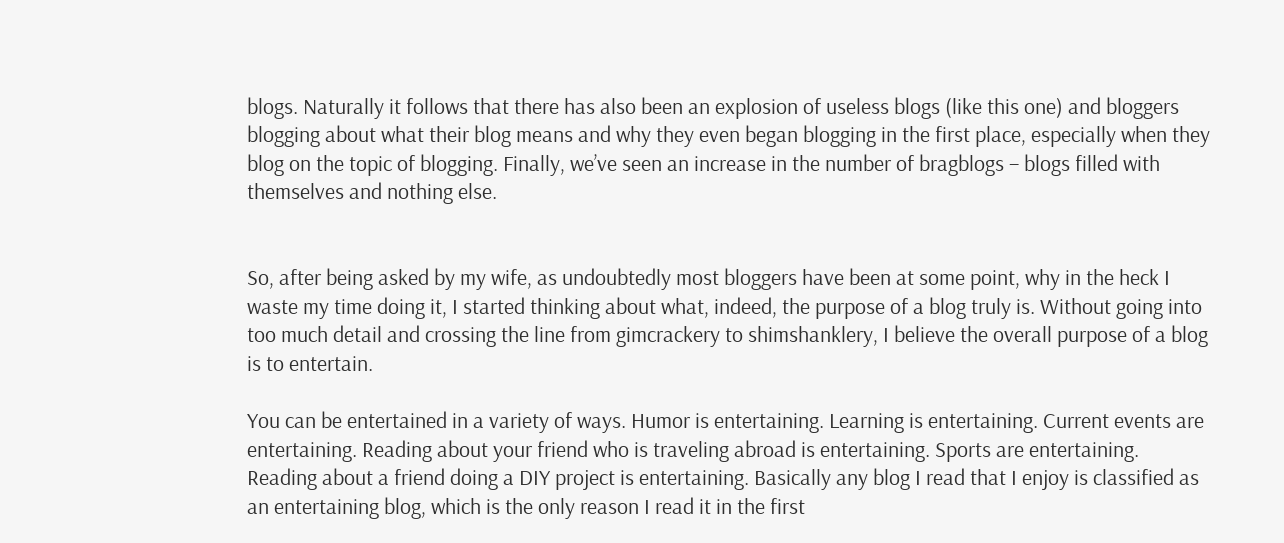blogs. Naturally it follows that there has also been an explosion of useless blogs (like this one) and bloggers blogging about what their blog means and why they even began blogging in the first place, especially when they blog on the topic of blogging. Finally, we’ve seen an increase in the number of bragblogs – blogs filled with themselves and nothing else.


So, after being asked by my wife, as undoubtedly most bloggers have been at some point, why in the heck I waste my time doing it, I started thinking about what, indeed, the purpose of a blog truly is. Without going into too much detail and crossing the line from gimcrackery to shimshanklery, I believe the overall purpose of a blog is to entertain.

You can be entertained in a variety of ways. Humor is entertaining. Learning is entertaining. Current events are entertaining. Reading about your friend who is traveling abroad is entertaining. Sports are entertaining. Reading about a friend doing a DIY project is entertaining. Basically any blog I read that I enjoy is classified as an entertaining blog, which is the only reason I read it in the first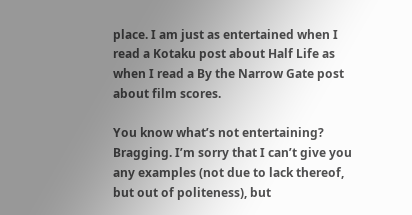place. I am just as entertained when I read a Kotaku post about Half Life as when I read a By the Narrow Gate post about film scores.

You know what’s not entertaining? Bragging. I’m sorry that I can’t give you any examples (not due to lack thereof, but out of politeness), but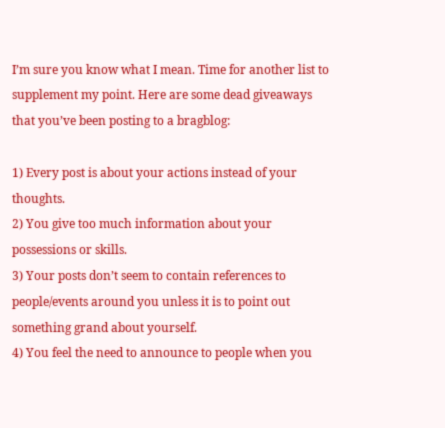I’m sure you know what I mean. Time for another list to supplement my point. Here are some dead giveaways that you’ve been posting to a bragblog:

1) Every post is about your actions instead of your thoughts.
2) You give too much information about your possessions or skills.
3) Your posts don’t seem to contain references to people/events around you unless it is to point out something grand about yourself.
4) You feel the need to announce to people when you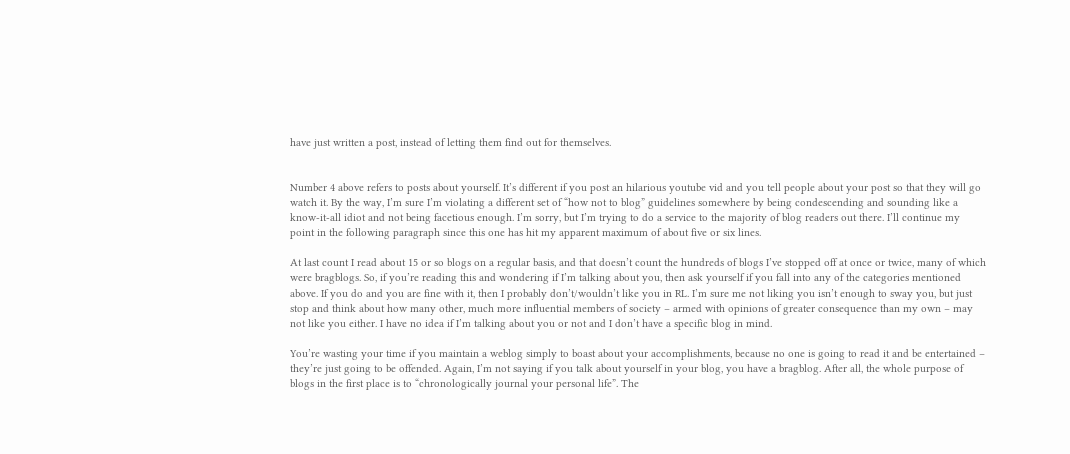have just written a post, instead of letting them find out for themselves.


Number 4 above refers to posts about yourself. It’s different if you post an hilarious youtube vid and you tell people about your post so that they will go watch it. By the way, I’m sure I’m violating a different set of “how not to blog” guidelines somewhere by being condescending and sounding like a know-it-all idiot and not being facetious enough. I’m sorry, but I’m trying to do a service to the majority of blog readers out there. I’ll continue my point in the following paragraph since this one has hit my apparent maximum of about five or six lines.

At last count I read about 15 or so blogs on a regular basis, and that doesn’t count the hundreds of blogs I’ve stopped off at once or twice, many of which were bragblogs. So, if you’re reading this and wondering if I’m talking about you, then ask yourself if you fall into any of the categories mentioned above. If you do and you are fine with it, then I probably don’t/wouldn’t like you in RL. I’m sure me not liking you isn’t enough to sway you, but just stop and think about how many other, much more influential members of society – armed with opinions of greater consequence than my own – may not like you either. I have no idea if I’m talking about you or not and I don’t have a specific blog in mind.

You’re wasting your time if you maintain a weblog simply to boast about your accomplishments, because no one is going to read it and be entertained – they’re just going to be offended. Again, I’m not saying if you talk about yourself in your blog, you have a bragblog. After all, the whole purpose of blogs in the first place is to “chronologically journal your personal life”. The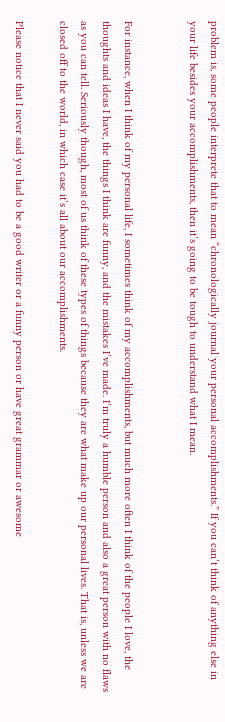problem is, some people interprete that to mean “chronologically journal your personal accomplishments.” If you can’t think of anything else in your life besides your accomplishments, then it’s going to be tough to understand what I mean.


For instance, when I think of my personal life, I sometimes think of my accomplishments, but much more often I think of the people I love, the thoughts and ideas I have, the things I think are funny, and the mistakes I’ve made. I’m truly a humble person and also a great person with no flaws as you can tell. Seriously though, most of us think of these types of things because they are what make up our personal lives. That is, unless we are closed off to the world, in which case it’s all about our accomplishments.

Please notice that I never said you had to be a good writer or a funny person or have great grammar or awesome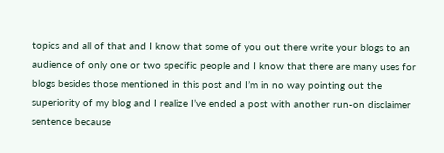topics and all of that and I know that some of you out there write your blogs to an audience of only one or two specific people and I know that there are many uses for blogs besides those mentioned in this post and I’m in no way pointing out the superiority of my blog and I realize I’ve ended a post with another run-on disclaimer sentence because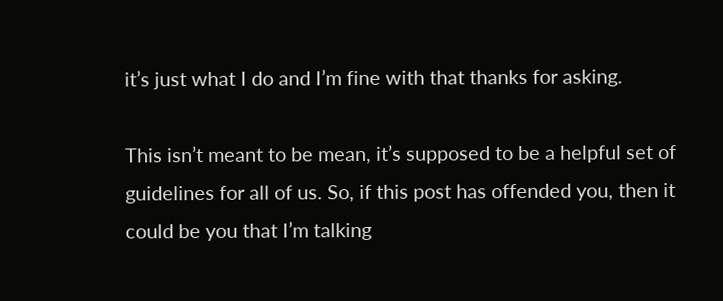it’s just what I do and I’m fine with that thanks for asking.

This isn’t meant to be mean, it’s supposed to be a helpful set of guidelines for all of us. So, if this post has offended you, then it could be you that I’m talking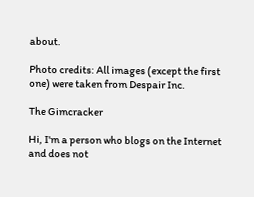about.

Photo credits: All images (except the first one) were taken from Despair Inc.

The Gimcracker

Hi, I'm a person who blogs on the Internet and does not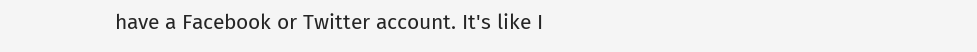have a Facebook or Twitter account. It's like I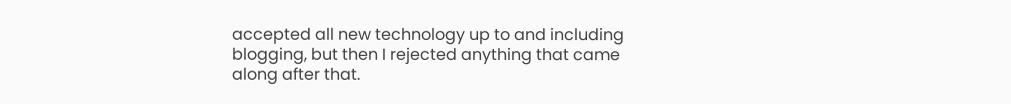accepted all new technology up to and including blogging, but then I rejected anything that came along after that.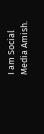I am Social Media Amish.